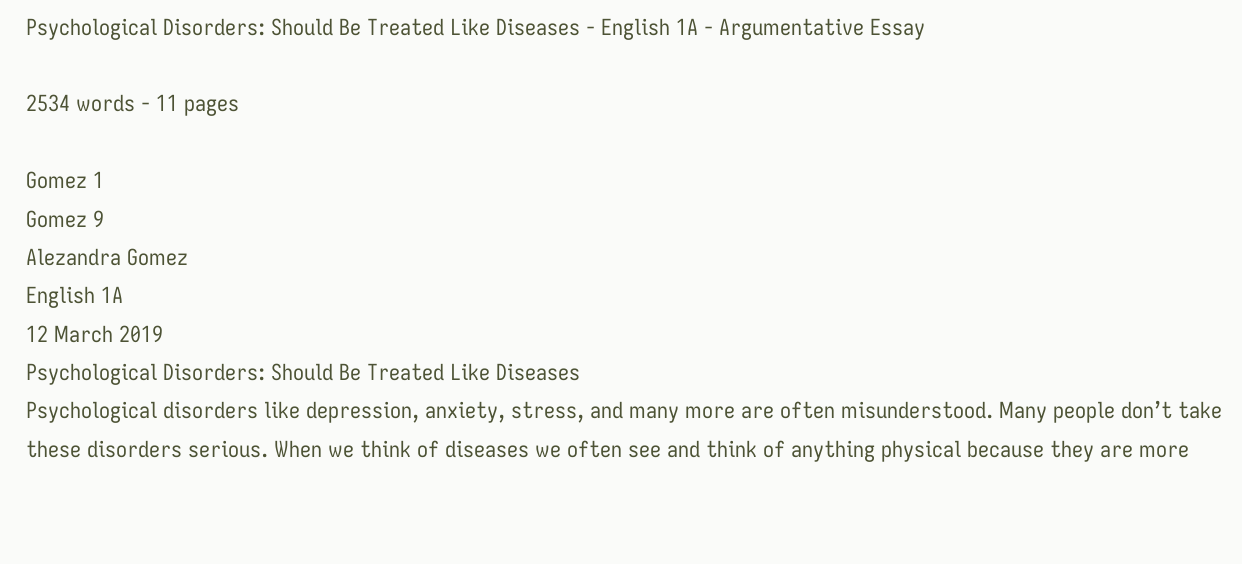Psychological Disorders: Should Be Treated Like Diseases - English 1A - Argumentative Essay

2534 words - 11 pages

Gomez 1
Gomez 9
Alezandra Gomez
English 1A
12 March 2019
Psychological Disorders: Should Be Treated Like Diseases
Psychological disorders like depression, anxiety, stress, and many more are often misunderstood. Many people don’t take these disorders serious. When we think of diseases we often see and think of anything physical because they are more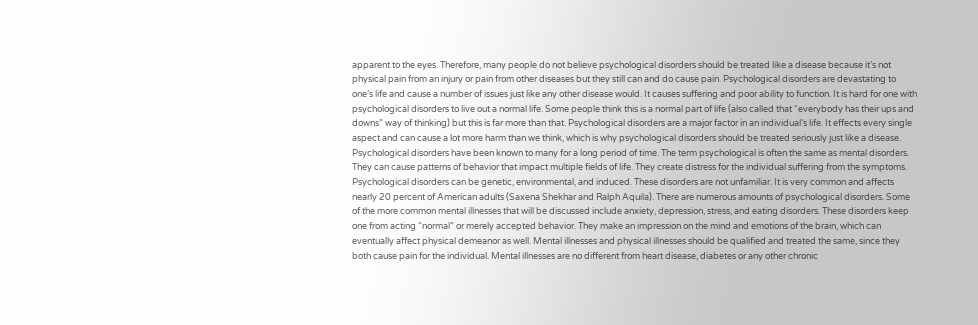apparent to the eyes. Therefore, many people do not believe psychological disorders should be treated like a disease because it’s not physical pain from an injury or pain from other diseases but they still can and do cause pain. Psychological disorders are devastating to one’s life and cause a number of issues just like any other disease would. It causes suffering and poor ability to function. It is hard for one with psychological disorders to live out a normal life. Some people think this is a normal part of life (also called that “everybody has their ups and downs” way of thinking) but this is far more than that. Psychological disorders are a major factor in an individual’s life. It effects every single aspect and can cause a lot more harm than we think, which is why psychological disorders should be treated seriously just like a disease.
Psychological disorders have been known to many for a long period of time. The term psychological is often the same as mental disorders. They can cause patterns of behavior that impact multiple fields of life. They create distress for the individual suffering from the symptoms. Psychological disorders can be genetic, environmental, and induced. These disorders are not unfamiliar. It is very common and affects nearly 20 percent of American adults (Saxena Shekhar and Ralph Aquila). There are numerous amounts of psychological disorders. Some of the more common mental illnesses that will be discussed include anxiety, depression, stress, and eating disorders. These disorders keep one from acting “normal” or merely accepted behavior. They make an impression on the mind and emotions of the brain, which can eventually affect physical demeanor as well. Mental illnesses and physical illnesses should be qualified and treated the same, since they both cause pain for the individual. Mental illnesses are no different from heart disease, diabetes or any other chronic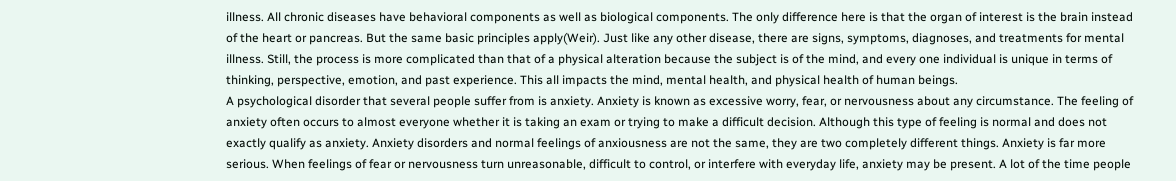illness. All chronic diseases have behavioral components as well as biological components. The only difference here is that the organ of interest is the brain instead of the heart or pancreas. But the same basic principles apply(Weir). Just like any other disease, there are signs, symptoms, diagnoses, and treatments for mental illness. Still, the process is more complicated than that of a physical alteration because the subject is of the mind, and every one individual is unique in terms of thinking, perspective, emotion, and past experience. This all impacts the mind, mental health, and physical health of human beings.
A psychological disorder that several people suffer from is anxiety. Anxiety is known as excessive worry, fear, or nervousness about any circumstance. The feeling of anxiety often occurs to almost everyone whether it is taking an exam or trying to make a difficult decision. Although this type of feeling is normal and does not exactly qualify as anxiety. Anxiety disorders and normal feelings of anxiousness are not the same, they are two completely different things. Anxiety is far more serious. When feelings of fear or nervousness turn unreasonable, difficult to control, or interfere with everyday life, anxiety may be present. A lot of the time people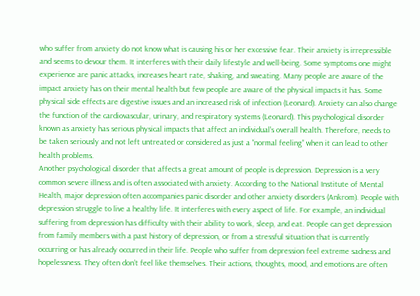who suffer from anxiety do not know what is causing his or her excessive fear. Their anxiety is irrepressible and seems to devour them. It interferes with their daily lifestyle and well-being. Some symptoms one might experience are panic attacks, increases heart rate, shaking, and sweating. Many people are aware of the impact anxiety has on their mental health but few people are aware of the physical impacts it has. Some physical side effects are digestive issues and an increased risk of infection (Leonard). Anxiety can also change the function of the cardiovascular, urinary, and respiratory systems (Leonard). This psychological disorder known as anxiety has serious physical impacts that affect an individual’s overall health. Therefore, needs to be taken seriously and not left untreated or considered as just a “normal feeling” when it can lead to other health problems.
Another psychological disorder that affects a great amount of people is depression. Depression is a very common severe illness and is often associated with anxiety. According to the National Institute of Mental Health, major depression often accompanies panic disorder and other anxiety disorders (Ankrom). People with depression struggle to live a healthy life. It interferes with every aspect of life. For example, an individual suffering from depression has difficulty with their ability to work, sleep, and eat. People can get depression from family members with a past history of depression, or from a stressful situation that is currently occurring or has already occurred in their life. People who suffer from depression feel extreme sadness and hopelessness. They often don’t feel like themselves. Their actions, thoughts, mood, and emotions are often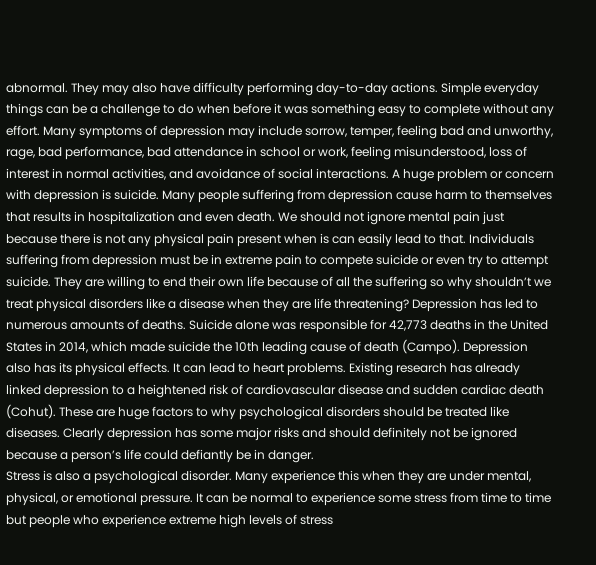abnormal. They may also have difficulty performing day-to-day actions. Simple everyday things can be a challenge to do when before it was something easy to complete without any effort. Many symptoms of depression may include sorrow, temper, feeling bad and unworthy, rage, bad performance, bad attendance in school or work, feeling misunderstood, loss of interest in normal activities, and avoidance of social interactions. A huge problem or concern with depression is suicide. Many people suffering from depression cause harm to themselves that results in hospitalization and even death. We should not ignore mental pain just because there is not any physical pain present when is can easily lead to that. Individuals suffering from depression must be in extreme pain to compete suicide or even try to attempt suicide. They are willing to end their own life because of all the suffering so why shouldn’t we treat physical disorders like a disease when they are life threatening? Depression has led to numerous amounts of deaths. Suicide alone was responsible for 42,773 deaths in the United States in 2014, which made suicide the 10th leading cause of death (Campo). Depression also has its physical effects. It can lead to heart problems. Existing research has already linked depression to a heightened risk of cardiovascular disease and sudden cardiac death (Cohut). These are huge factors to why psychological disorders should be treated like diseases. Clearly depression has some major risks and should definitely not be ignored because a person’s life could defiantly be in danger.
Stress is also a psychological disorder. Many experience this when they are under mental, physical, or emotional pressure. It can be normal to experience some stress from time to time but people who experience extreme high levels of stress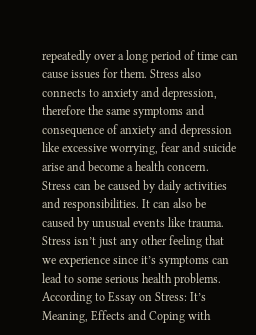repeatedly over a long period of time can cause issues for them. Stress also connects to anxiety and depression, therefore the same symptoms and consequence of anxiety and depression like excessive worrying, fear and suicide arise and become a health concern. Stress can be caused by daily activities and responsibilities. It can also be caused by unusual events like trauma. Stress isn’t just any other feeling that we experience since it’s symptoms can lead to some serious health problems. According to Essay on Stress: It’s Meaning, Effects and Coping with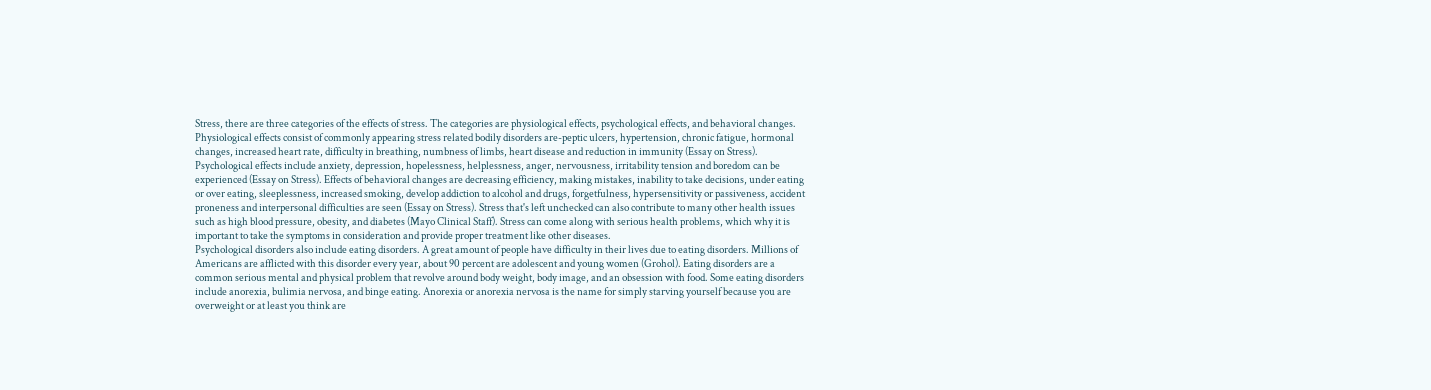Stress, there are three categories of the effects of stress. The categories are physiological effects, psychological effects, and behavioral changes. Physiological effects consist of commonly appearing stress related bodily disorders are-peptic ulcers, hypertension, chronic fatigue, hormonal changes, increased heart rate, difficulty in breathing, numbness of limbs, heart disease and reduction in immunity (Essay on Stress). Psychological effects include anxiety, depression, hopelessness, helplessness, anger, nervousness, irritability tension and boredom can be experienced (Essay on Stress). Effects of behavioral changes are decreasing efficiency, making mistakes, inability to take decisions, under eating or over eating, sleeplessness, increased smoking, develop addiction to alcohol and drugs, forgetfulness, hypersensitivity or passiveness, accident proneness and interpersonal difficulties are seen (Essay on Stress). Stress that's left unchecked can also contribute to many other health issues such as high blood pressure, obesity, and diabetes (Mayo Clinical Staff). Stress can come along with serious health problems, which why it is important to take the symptoms in consideration and provide proper treatment like other diseases.
Psychological disorders also include eating disorders. A great amount of people have difficulty in their lives due to eating disorders. Millions of Americans are afflicted with this disorder every year, about 90 percent are adolescent and young women (Grohol). Eating disorders are a common serious mental and physical problem that revolve around body weight, body image, and an obsession with food. Some eating disorders include anorexia, bulimia nervosa, and binge eating. Anorexia or anorexia nervosa is the name for simply starving yourself because you are overweight or at least you think are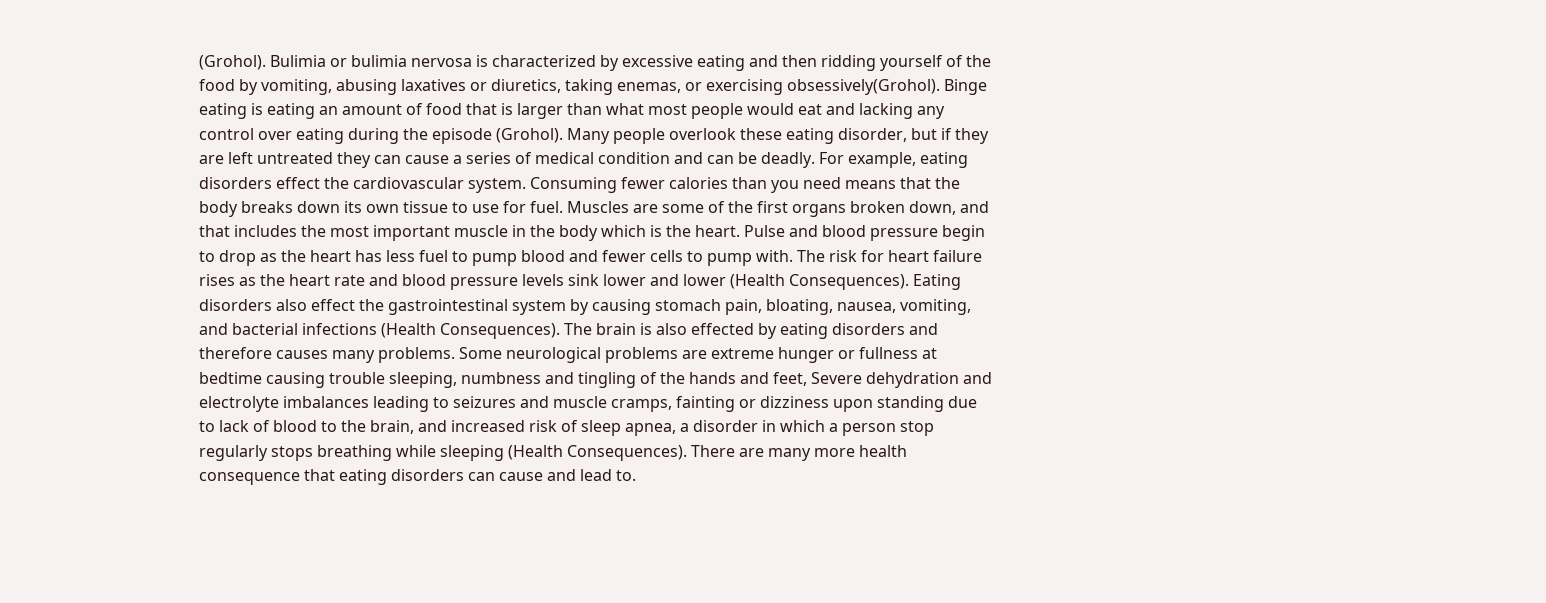(Grohol). Bulimia or bulimia nervosa is characterized by excessive eating and then ridding yourself of the food by vomiting, abusing laxatives or diuretics, taking enemas, or exercising obsessively(Grohol). Binge eating is eating an amount of food that is larger than what most people would eat and lacking any control over eating during the episode (Grohol). Many people overlook these eating disorder, but if they are left untreated they can cause a series of medical condition and can be deadly. For example, eating disorders effect the cardiovascular system. Consuming fewer calories than you need means that the body breaks down its own tissue to use for fuel. Muscles are some of the first organs broken down, and that includes the most important muscle in the body which is the heart. Pulse and blood pressure begin to drop as the heart has less fuel to pump blood and fewer cells to pump with. The risk for heart failure rises as the heart rate and blood pressure levels sink lower and lower (Health Consequences). Eating disorders also effect the gastrointestinal system by causing stomach pain, bloating, nausea, vomiting, and bacterial infections (Health Consequences). The brain is also effected by eating disorders and therefore causes many problems. Some neurological problems are extreme hunger or fullness at bedtime causing trouble sleeping, numbness and tingling of the hands and feet, Severe dehydration and electrolyte imbalances leading to seizures and muscle cramps, fainting or dizziness upon standing due to lack of blood to the brain, and increased risk of sleep apnea, a disorder in which a person stop regularly stops breathing while sleeping (Health Consequences). There are many more health consequence that eating disorders can cause and lead to.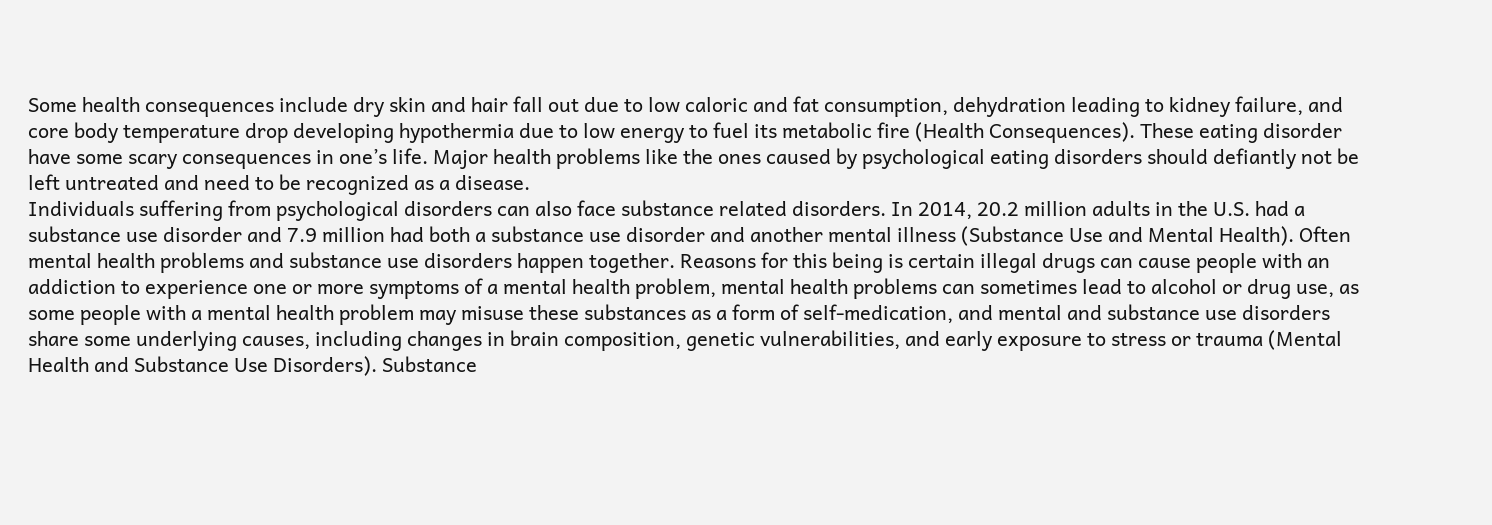Some health consequences include dry skin and hair fall out due to low caloric and fat consumption, dehydration leading to kidney failure, and core body temperature drop developing hypothermia due to low energy to fuel its metabolic fire (Health Consequences). These eating disorder have some scary consequences in one’s life. Major health problems like the ones caused by psychological eating disorders should defiantly not be left untreated and need to be recognized as a disease.
Individuals suffering from psychological disorders can also face substance related disorders. In 2014, 20.2 million adults in the U.S. had a substance use disorder and 7.9 million had both a substance use disorder and another mental illness (Substance Use and Mental Health). Often mental health problems and substance use disorders happen together. Reasons for this being is certain illegal drugs can cause people with an addiction to experience one or more symptoms of a mental health problem, mental health problems can sometimes lead to alcohol or drug use, as some people with a mental health problem may misuse these substances as a form of self-medication, and mental and substance use disorders share some underlying causes, including changes in brain composition, genetic vulnerabilities, and early exposure to stress or trauma (Mental Health and Substance Use Disorders). Substance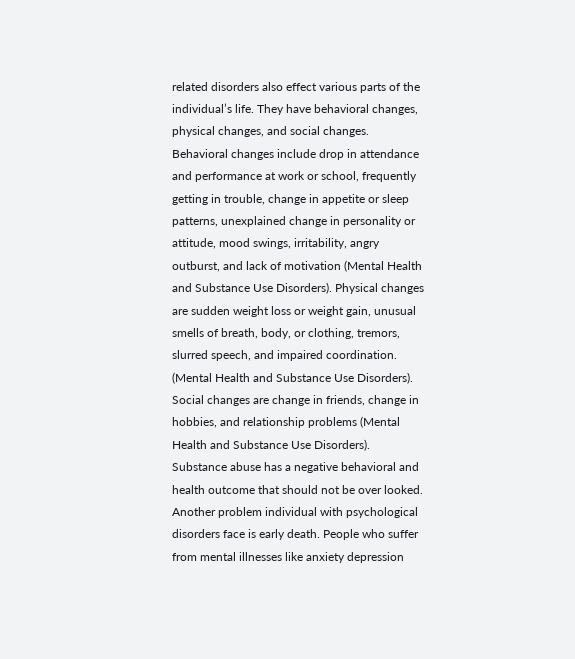related disorders also effect various parts of the individual’s life. They have behavioral changes, physical changes, and social changes. Behavioral changes include drop in attendance and performance at work or school, frequently getting in trouble, change in appetite or sleep patterns, unexplained change in personality or attitude, mood swings, irritability, angry outburst, and lack of motivation (Mental Health and Substance Use Disorders). Physical changes are sudden weight loss or weight gain, unusual smells of breath, body, or clothing, tremors, slurred speech, and impaired coordination. (Mental Health and Substance Use Disorders). Social changes are change in friends, change in hobbies, and relationship problems (Mental Health and Substance Use Disorders). Substance abuse has a negative behavioral and health outcome that should not be over looked.
Another problem individual with psychological disorders face is early death. People who suffer from mental illnesses like anxiety depression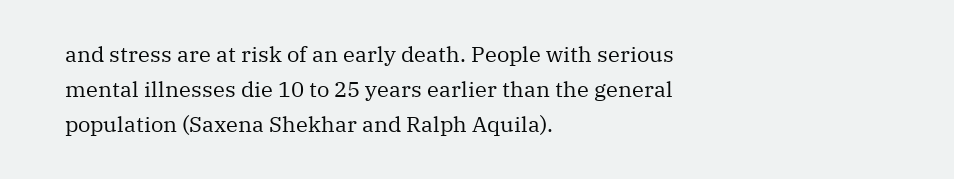and stress are at risk of an early death. People with serious mental illnesses die 10 to 25 years earlier than the general population (Saxena Shekhar and Ralph Aquila).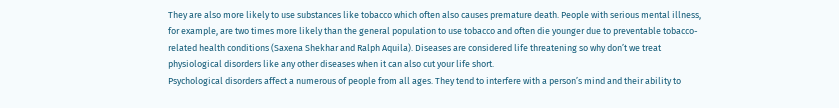They are also more likely to use substances like tobacco which often also causes premature death. People with serious mental illness, for example, are two times more likely than the general population to use tobacco and often die younger due to preventable tobacco-related health conditions (Saxena Shekhar and Ralph Aquila). Diseases are considered life threatening so why don’t we treat physiological disorders like any other diseases when it can also cut your life short.
Psychological disorders affect a numerous of people from all ages. They tend to interfere with a person’s mind and their ability to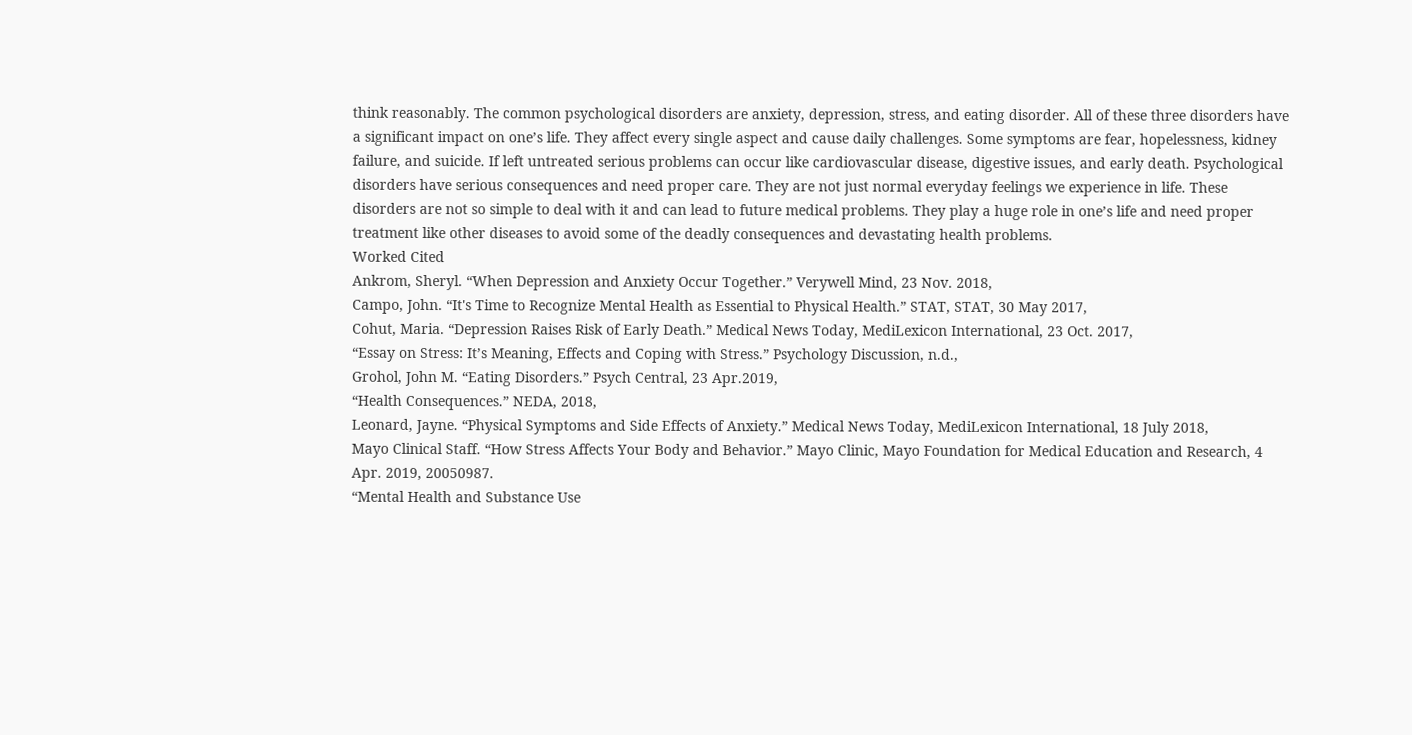think reasonably. The common psychological disorders are anxiety, depression, stress, and eating disorder. All of these three disorders have a significant impact on one’s life. They affect every single aspect and cause daily challenges. Some symptoms are fear, hopelessness, kidney failure, and suicide. If left untreated serious problems can occur like cardiovascular disease, digestive issues, and early death. Psychological disorders have serious consequences and need proper care. They are not just normal everyday feelings we experience in life. These disorders are not so simple to deal with it and can lead to future medical problems. They play a huge role in one’s life and need proper treatment like other diseases to avoid some of the deadly consequences and devastating health problems.
Worked Cited
Ankrom, Sheryl. “When Depression and Anxiety Occur Together.” Verywell Mind, 23 Nov. 2018,
Campo, John. “It's Time to Recognize Mental Health as Essential to Physical Health.” STAT, STAT, 30 May 2017,
Cohut, Maria. “Depression Raises Risk of Early Death.” Medical News Today, MediLexicon International, 23 Oct. 2017,
“Essay on Stress: It’s Meaning, Effects and Coping with Stress.” Psychology Discussion, n.d.,
Grohol, John M. “Eating Disorders.” Psych Central, 23 Apr.2019,
“Health Consequences.” NEDA, 2018,
Leonard, Jayne. “Physical Symptoms and Side Effects of Anxiety.” Medical News Today, MediLexicon International, 18 July 2018,
Mayo Clinical Staff. “How Stress Affects Your Body and Behavior.” Mayo Clinic, Mayo Foundation for Medical Education and Research, 4 Apr. 2019, 20050987.
“Mental Health and Substance Use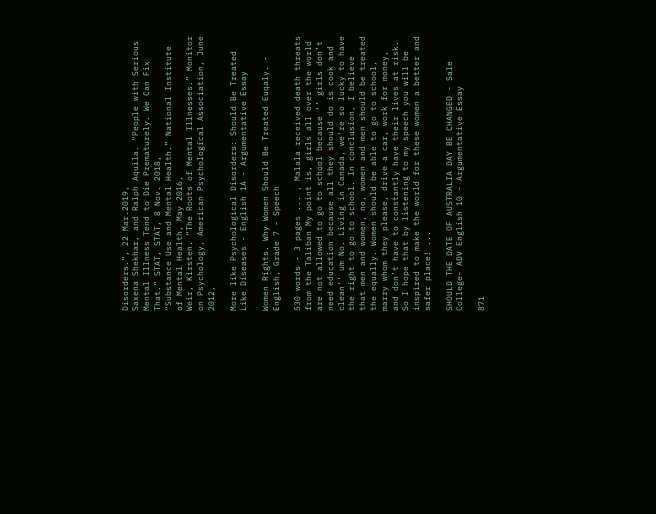Disorders.”, 22 Mar.2019,
Saxena Shekhar, and Ralph Aquila. “People with Serious Mental Illness Tend to Die Prematurely. We Can Fix That.” STAT, STAT, 8 Nov. 2018,
“Substance Use and Mental Health.” National Institute of Mental Health, May 2016,
Weir, Kirsten. “The Roots of Mental Illnesses.” Monitor on Psychology, American Psychological Association, June 2012,

More like Psychological Disorders: Should Be Treated Like Diseases - English 1A - Argumentative Essay

Women Rights. Why Women Should Be Treated Euqaly. - English, Grade 7 - Speech

530 words - 3 pages ... , Malala received death threats from the Taliban My point is, girls all over the world are not allowed to go to school because ‘’ girls don’t need education because all they should do is cook and clean’’ um No. Living in Canada, we’re so lucky to have the right to go to school. In conclusion, I believe that men and women, no, women and men should be treated the equally. Women should be able to go to school, marry whom they please, drive a car, work for money, and don’t have to constantly have their lives at risk. So I hope that by listening to my speech you will be inspired to make the world for these women a better and safer place! ...

SHOULD THE DATE OF AUSTRALIA DAY BE CHANGED - Sale College- ADV English 10 - Argumentative Essay

871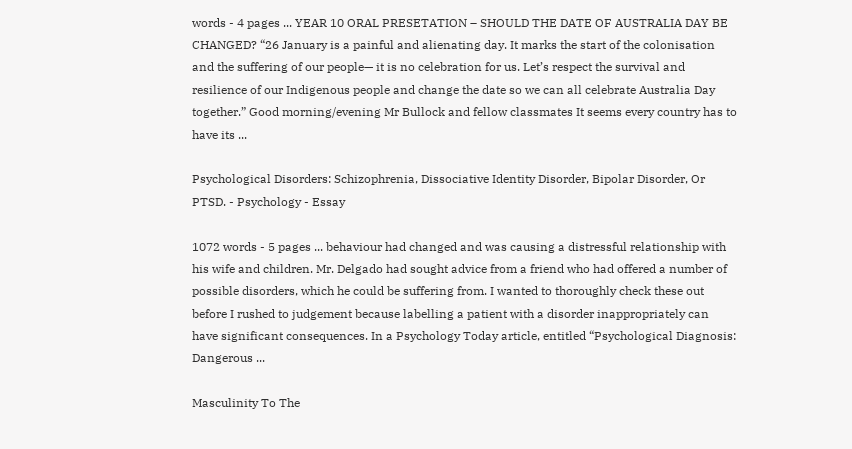words - 4 pages ... YEAR 10 ORAL PRESETATION – SHOULD THE DATE OF AUSTRALIA DAY BE CHANGED? “26 January is a painful and alienating day. It marks the start of the colonisation and the suffering of our people— it is no celebration for us. Let’s respect the survival and resilience of our Indigenous people and change the date so we can all celebrate Australia Day together.” Good morning/evening Mr Bullock and fellow classmates It seems every country has to have its ...

Psychological Disorders: Schizophrenia, Dissociative Identity Disorder, Bipolar Disorder, Or PTSD. - Psychology - Essay

1072 words - 5 pages ... behaviour had changed and was causing a distressful relationship with his wife and children. Mr. Delgado had sought advice from a friend who had offered a number of possible disorders, which he could be suffering from. I wanted to thoroughly check these out before I rushed to judgement because labelling a patient with a disorder inappropriately can have significant consequences. In a Psychology Today article, entitled “Psychological Diagnosis: Dangerous ...

Masculinity To The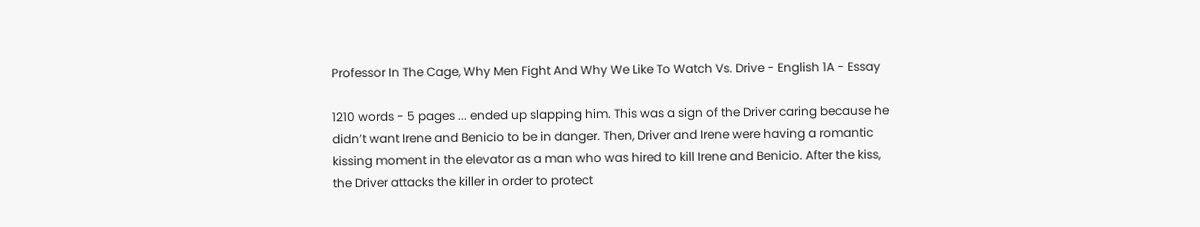Professor In The Cage, Why Men Fight And Why We Like To Watch Vs. Drive - English 1A - Essay

1210 words - 5 pages ... ended up slapping him. This was a sign of the Driver caring because he didn’t want Irene and Benicio to be in danger. Then, Driver and Irene were having a romantic kissing moment in the elevator as a man who was hired to kill Irene and Benicio. After the kiss, the Driver attacks the killer in order to protect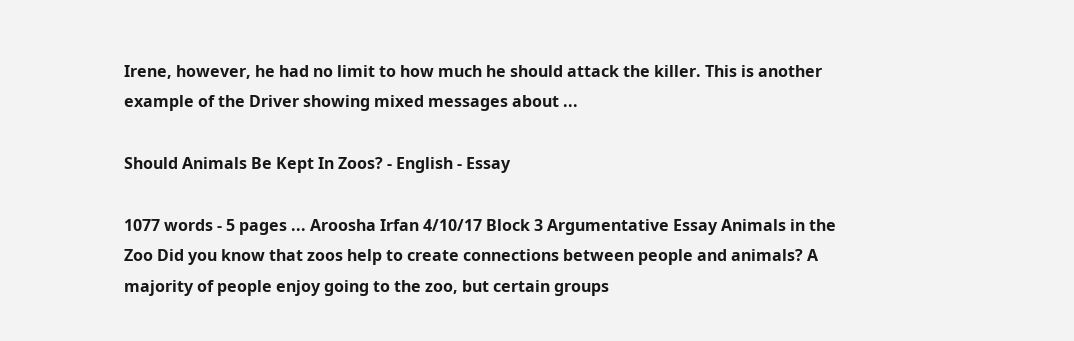Irene, however, he had no limit to how much he should attack the killer. This is another example of the Driver showing mixed messages about ...

Should Animals Be Kept In Zoos? - English - Essay

1077 words - 5 pages ... Aroosha Irfan 4/10/17 Block 3 Argumentative Essay Animals in the Zoo Did you know that zoos help to create connections between people and animals? A majority of people enjoy going to the zoo, but certain groups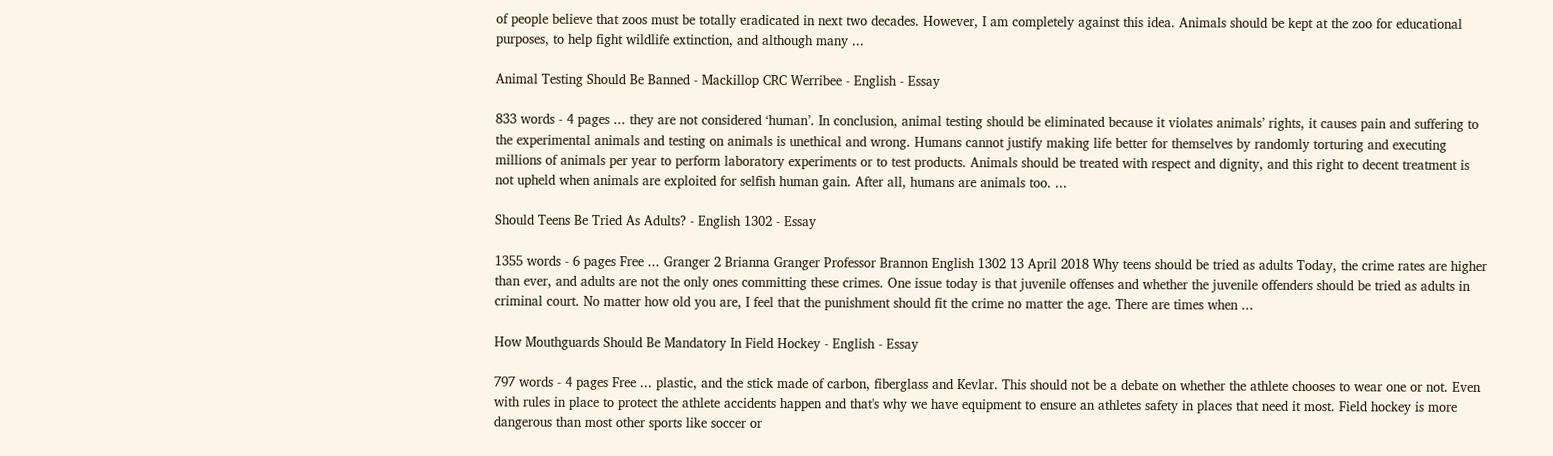of people believe that zoos must be totally eradicated in next two decades. However, I am completely against this idea. Animals should be kept at the zoo for educational purposes, to help fight wildlife extinction, and although many ...

Animal Testing Should Be Banned - Mackillop CRC Werribee - English - Essay

833 words - 4 pages ... they are not considered ‘human’. In conclusion, animal testing should be eliminated because it violates animals’ rights, it causes pain and suffering to the experimental animals and testing on animals is unethical and wrong. Humans cannot justify making life better for themselves by randomly torturing and executing millions of animals per year to perform laboratory experiments or to test products. Animals should be treated with respect and dignity, and this right to decent treatment is not upheld when animals are exploited for selfish human gain. After all, humans are animals too. ...

Should Teens Be Tried As Adults? - English 1302 - Essay

1355 words - 6 pages Free ... Granger 2 Brianna Granger Professor Brannon English 1302 13 April 2018 Why teens should be tried as adults Today, the crime rates are higher than ever, and adults are not the only ones committing these crimes. One issue today is that juvenile offenses and whether the juvenile offenders should be tried as adults in criminal court. No matter how old you are, I feel that the punishment should fit the crime no matter the age. There are times when ...

How Mouthguards Should Be Mandatory In Field Hockey - English - Essay

797 words - 4 pages Free ... plastic, and the stick made of carbon, fiberglass and Kevlar. This should not be a debate on whether the athlete chooses to wear one or not. Even with rules in place to protect the athlete accidents happen and that's why we have equipment to ensure an athletes safety in places that need it most. Field hockey is more dangerous than most other sports like soccer or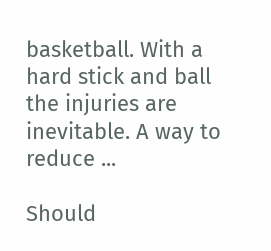basketball. With a hard stick and ball the injuries are inevitable. A way to reduce ...

Should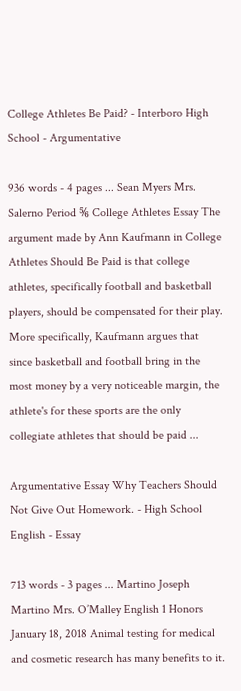College Athletes Be Paid? - Interboro High School - Argumentative

936 words - 4 pages ... Sean Myers Mrs. Salerno Period ⅚ College Athletes Essay The argument made by Ann Kaufmann in College Athletes Should Be Paid is that college athletes, specifically football and basketball players, should be compensated for their play. More specifically, Kaufmann argues that since basketball and football bring in the most money by a very noticeable margin, the athlete's for these sports are the only collegiate athletes that should be paid ...

Argumentative Essay Why Teachers Should Not Give Out Homework. - High School English - Essay

713 words - 3 pages ... Martino Joseph Martino Mrs. O’Malley English 1 Honors January 18, 2018 Animal testing for medical and cosmetic research has many benefits to it.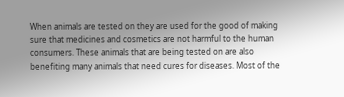When animals are tested on they are used for the good of making sure that medicines and cosmetics are not harmful to the human consumers. These animals that are being tested on are also benefiting many animals that need cures for diseases. Most of the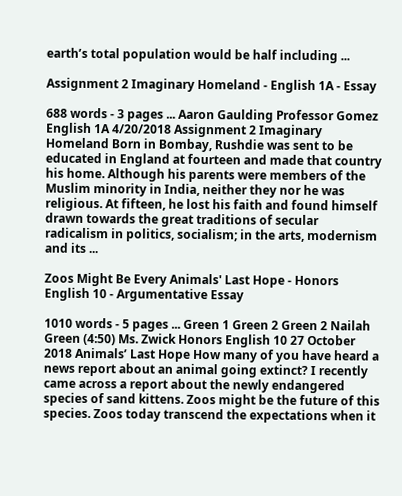earth’s total population would be half including ...

Assignment 2 Imaginary Homeland - English 1A - Essay

688 words - 3 pages ... Aaron Gaulding Professor Gomez English 1A 4/20/2018 Assignment 2 Imaginary Homeland Born in Bombay, Rushdie was sent to be educated in England at fourteen and made that country his home. Although his parents were members of the Muslim minority in India, neither they nor he was religious. At fifteen, he lost his faith and found himself drawn towards the great traditions of secular radicalism in politics, socialism; in the arts, modernism and its ...

Zoos Might Be Every Animals' Last Hope - Honors English 10 - Argumentative Essay

1010 words - 5 pages ... Green 1 Green 2 Green 2 Nailah Green (4:50) Ms. Zwick Honors English 10 27 October 2018 Animals’ Last Hope How many of you have heard a news report about an animal going extinct? I recently came across a report about the newly endangered species of sand kittens. Zoos might be the future of this species. Zoos today transcend the expectations when it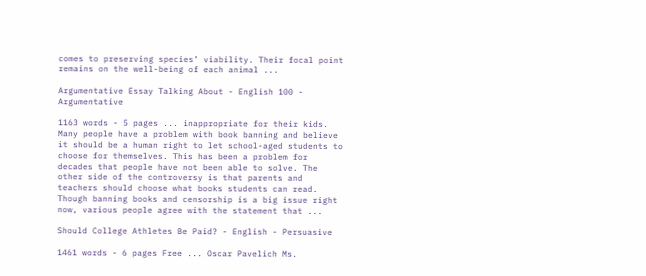comes to preserving species’ viability. Their focal point remains on the well-being of each animal ...

Argumentative Essay Talking About - English 100 - Argumentative

1163 words - 5 pages ... inappropriate for their kids.  Many people have a problem with book banning and believe it should be a human right to let school-aged students to choose for themselves. This has been a problem for decades that people have not been able to solve. The other side of the controversy is that parents and teachers should choose what books students can read. Though banning books and censorship is a big issue right now, various people agree with the statement that ...

Should College Athletes Be Paid? - English - Persuasive

1461 words - 6 pages Free ... Oscar Pavelich Ms.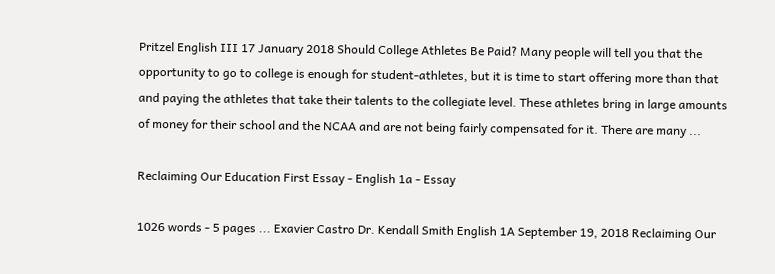Pritzel English III 17 January 2018 Should College Athletes Be Paid? Many people will tell you that the opportunity to go to college is enough for student-athletes, but it is time to start offering more than that and paying the athletes that take their talents to the collegiate level. These athletes bring in large amounts of money for their school and the NCAA and are not being fairly compensated for it. There are many ...

Reclaiming Our Education First Essay - English 1a - Essay

1026 words - 5 pages ... Exavier Castro Dr. Kendall Smith English 1A September 19, 2018 Reclaiming Our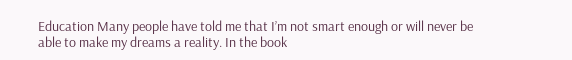Education Many people have told me that I’m not smart enough or will never be able to make my dreams a reality. In the book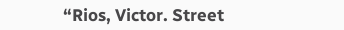“Rios, Victor. Street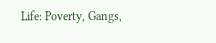Life: Poverty, Gangs,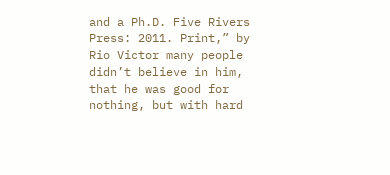and a Ph.D. Five Rivers Press: 2011. Print,” by Rio Victor many people didn’t believe in him, that he was good for nothing, but with hard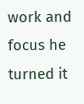work and focus he turned it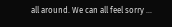all around. We can all feel sorry ...